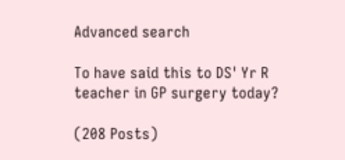Advanced search

To have said this to DS' Yr R teacher in GP surgery today?

(208 Posts)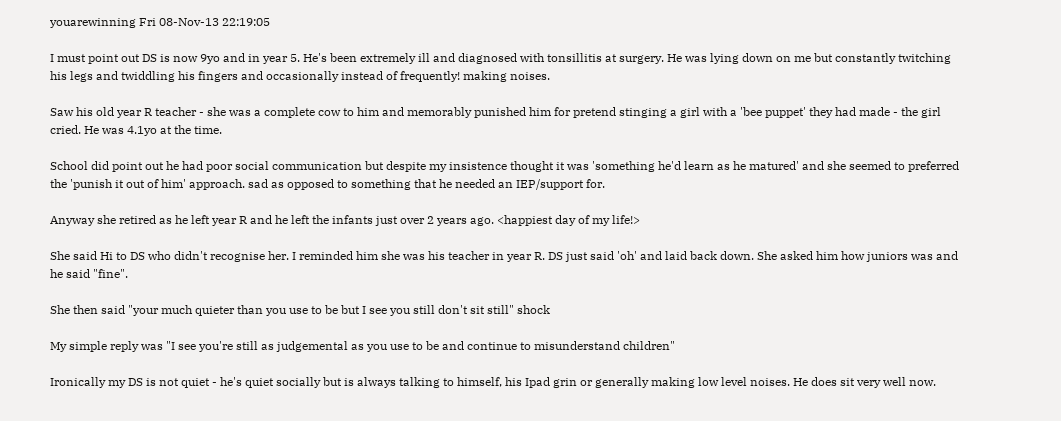youarewinning Fri 08-Nov-13 22:19:05

I must point out DS is now 9yo and in year 5. He's been extremely ill and diagnosed with tonsillitis at surgery. He was lying down on me but constantly twitching his legs and twiddling his fingers and occasionally instead of frequently! making noises.

Saw his old year R teacher - she was a complete cow to him and memorably punished him for pretend stinging a girl with a 'bee puppet' they had made - the girl cried. He was 4.1yo at the time.

School did point out he had poor social communication but despite my insistence thought it was 'something he'd learn as he matured' and she seemed to preferred the 'punish it out of him' approach. sad as opposed to something that he needed an IEP/support for.

Anyway she retired as he left year R and he left the infants just over 2 years ago. <happiest day of my life!>

She said Hi to DS who didn't recognise her. I reminded him she was his teacher in year R. DS just said 'oh' and laid back down. She asked him how juniors was and he said "fine".

She then said "your much quieter than you use to be but I see you still don't sit still" shock

My simple reply was "I see you're still as judgemental as you use to be and continue to misunderstand children"

Ironically my DS is not quiet - he's quiet socially but is always talking to himself, his Ipad grin or generally making low level noises. He does sit very well now.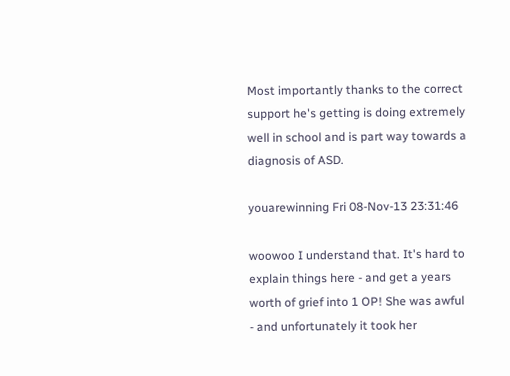Most importantly thanks to the correct support he's getting is doing extremely well in school and is part way towards a diagnosis of ASD.

youarewinning Fri 08-Nov-13 23:31:46

woowoo I understand that. It's hard to explain things here - and get a years worth of grief into 1 OP! She was awful - and unfortunately it took her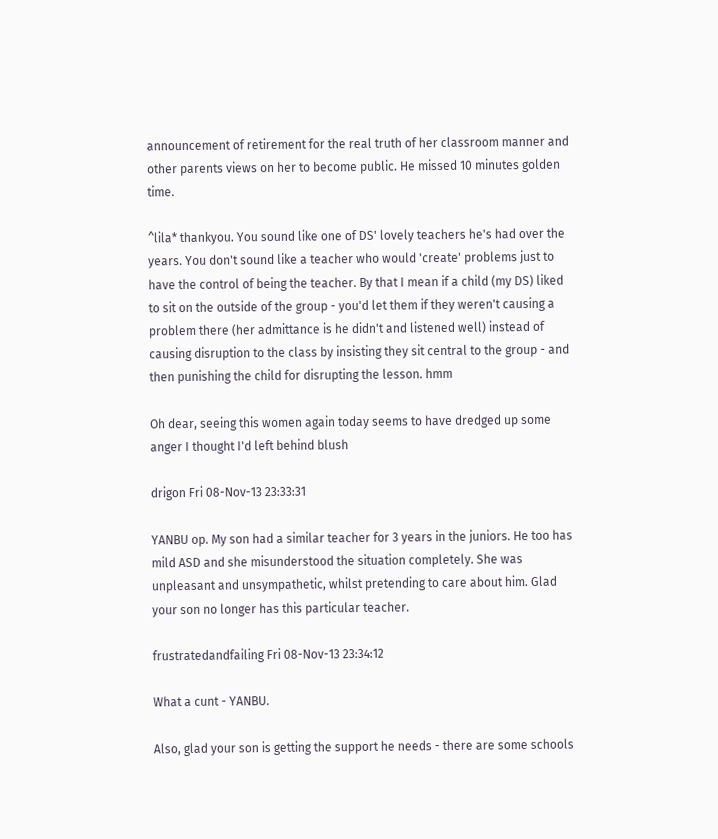announcement of retirement for the real truth of her classroom manner and other parents views on her to become public. He missed 10 minutes golden time.

^lila* thankyou. You sound like one of DS' lovely teachers he's had over the years. You don't sound like a teacher who would 'create' problems just to have the control of being the teacher. By that I mean if a child (my DS) liked to sit on the outside of the group - you'd let them if they weren't causing a problem there (her admittance is he didn't and listened well) instead of causing disruption to the class by insisting they sit central to the group - and then punishing the child for disrupting the lesson. hmm

Oh dear, seeing this women again today seems to have dredged up some anger I thought I'd left behind blush

drigon Fri 08-Nov-13 23:33:31

YANBU op. My son had a similar teacher for 3 years in the juniors. He too has mild ASD and she misunderstood the situation completely. She was unpleasant and unsympathetic, whilst pretending to care about him. Glad your son no longer has this particular teacher.

frustratedandfailing Fri 08-Nov-13 23:34:12

What a cunt - YANBU.

Also, glad your son is getting the support he needs - there are some schools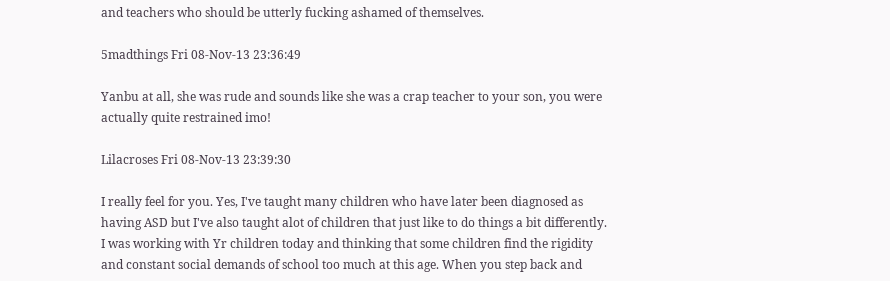and teachers who should be utterly fucking ashamed of themselves.

5madthings Fri 08-Nov-13 23:36:49

Yanbu at all, she was rude and sounds like she was a crap teacher to your son, you were actually quite restrained imo!

Lilacroses Fri 08-Nov-13 23:39:30

I really feel for you. Yes, I've taught many children who have later been diagnosed as having ASD but I've also taught alot of children that just like to do things a bit differently. I was working with Yr children today and thinking that some children find the rigidity and constant social demands of school too much at this age. When you step back and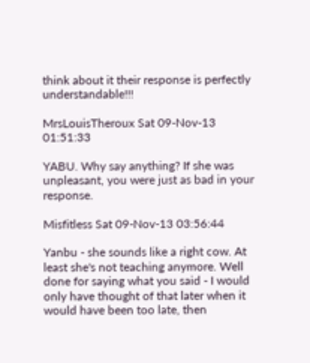think about it their response is perfectly understandable!!!

MrsLouisTheroux Sat 09-Nov-13 01:51:33

YABU. Why say anything? If she was unpleasant, you were just as bad in your response.

Misfitless Sat 09-Nov-13 03:56:44

Yanbu - she sounds like a right cow. At least she's not teaching anymore. Well done for saying what you said - I would only have thought of that later when it would have been too late, then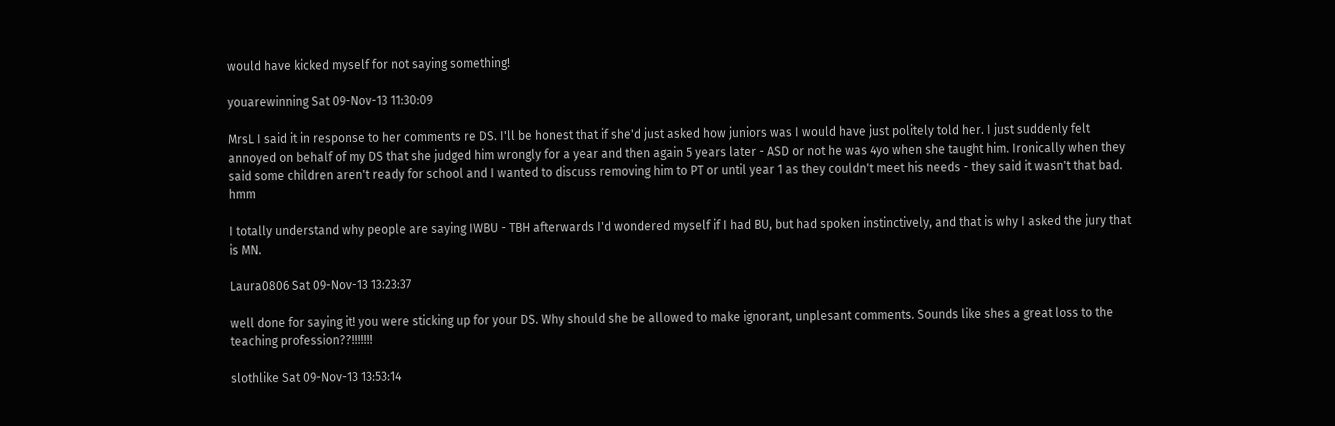would have kicked myself for not saying something!

youarewinning Sat 09-Nov-13 11:30:09

MrsL I said it in response to her comments re DS. I'll be honest that if she'd just asked how juniors was I would have just politely told her. I just suddenly felt annoyed on behalf of my DS that she judged him wrongly for a year and then again 5 years later - ASD or not he was 4yo when she taught him. Ironically when they said some children aren't ready for school and I wanted to discuss removing him to PT or until year 1 as they couldn't meet his needs - they said it wasn't that bad. hmm

I totally understand why people are saying IWBU - TBH afterwards I'd wondered myself if I had BU, but had spoken instinctively, and that is why I asked the jury that is MN.

Laura0806 Sat 09-Nov-13 13:23:37

well done for saying it! you were sticking up for your DS. Why should she be allowed to make ignorant, unplesant comments. Sounds like shes a great loss to the teaching profession??!!!!!!!

slothlike Sat 09-Nov-13 13:53:14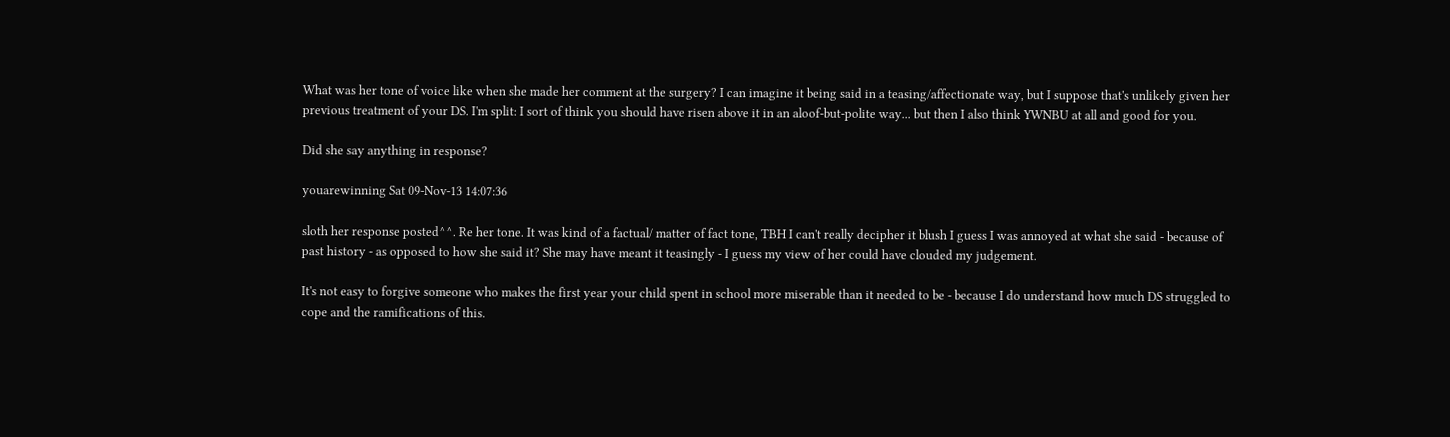What was her tone of voice like when she made her comment at the surgery? I can imagine it being said in a teasing/affectionate way, but I suppose that's unlikely given her previous treatment of your DS. I'm split: I sort of think you should have risen above it in an aloof-but-polite way... but then I also think YWNBU at all and good for you.

Did she say anything in response?

youarewinning Sat 09-Nov-13 14:07:36

sloth her response posted^^. Re her tone. It was kind of a factual/ matter of fact tone, TBH I can't really decipher it blush I guess I was annoyed at what she said - because of past history - as opposed to how she said it? She may have meant it teasingly - I guess my view of her could have clouded my judgement.

It's not easy to forgive someone who makes the first year your child spent in school more miserable than it needed to be - because I do understand how much DS struggled to cope and the ramifications of this.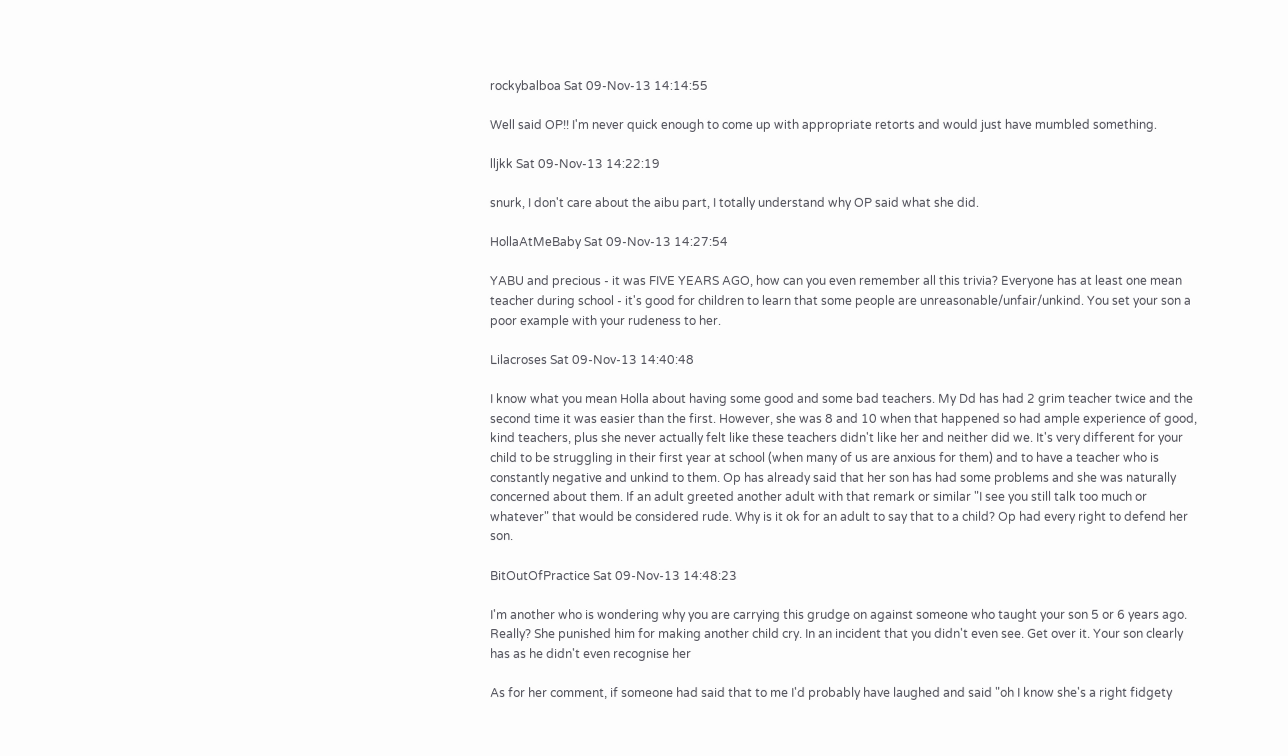rockybalboa Sat 09-Nov-13 14:14:55

Well said OP!! I'm never quick enough to come up with appropriate retorts and would just have mumbled something.

lljkk Sat 09-Nov-13 14:22:19

snurk, I don't care about the aibu part, I totally understand why OP said what she did.

HollaAtMeBaby Sat 09-Nov-13 14:27:54

YABU and precious - it was FIVE YEARS AGO, how can you even remember all this trivia? Everyone has at least one mean teacher during school - it's good for children to learn that some people are unreasonable/unfair/unkind. You set your son a poor example with your rudeness to her.

Lilacroses Sat 09-Nov-13 14:40:48

I know what you mean Holla about having some good and some bad teachers. My Dd has had 2 grim teacher twice and the second time it was easier than the first. However, she was 8 and 10 when that happened so had ample experience of good, kind teachers, plus she never actually felt like these teachers didn't like her and neither did we. It's very different for your child to be struggling in their first year at school (when many of us are anxious for them) and to have a teacher who is constantly negative and unkind to them. Op has already said that her son has had some problems and she was naturally concerned about them. If an adult greeted another adult with that remark or similar "I see you still talk too much or whatever" that would be considered rude. Why is it ok for an adult to say that to a child? Op had every right to defend her son.

BitOutOfPractice Sat 09-Nov-13 14:48:23

I'm another who is wondering why you are carrying this grudge on against someone who taught your son 5 or 6 years ago. Really? She punished him for making another child cry. In an incident that you didn't even see. Get over it. Your son clearly has as he didn't even recognise her

As for her comment, if someone had said that to me I'd probably have laughed and said "oh I know she's a right fidgety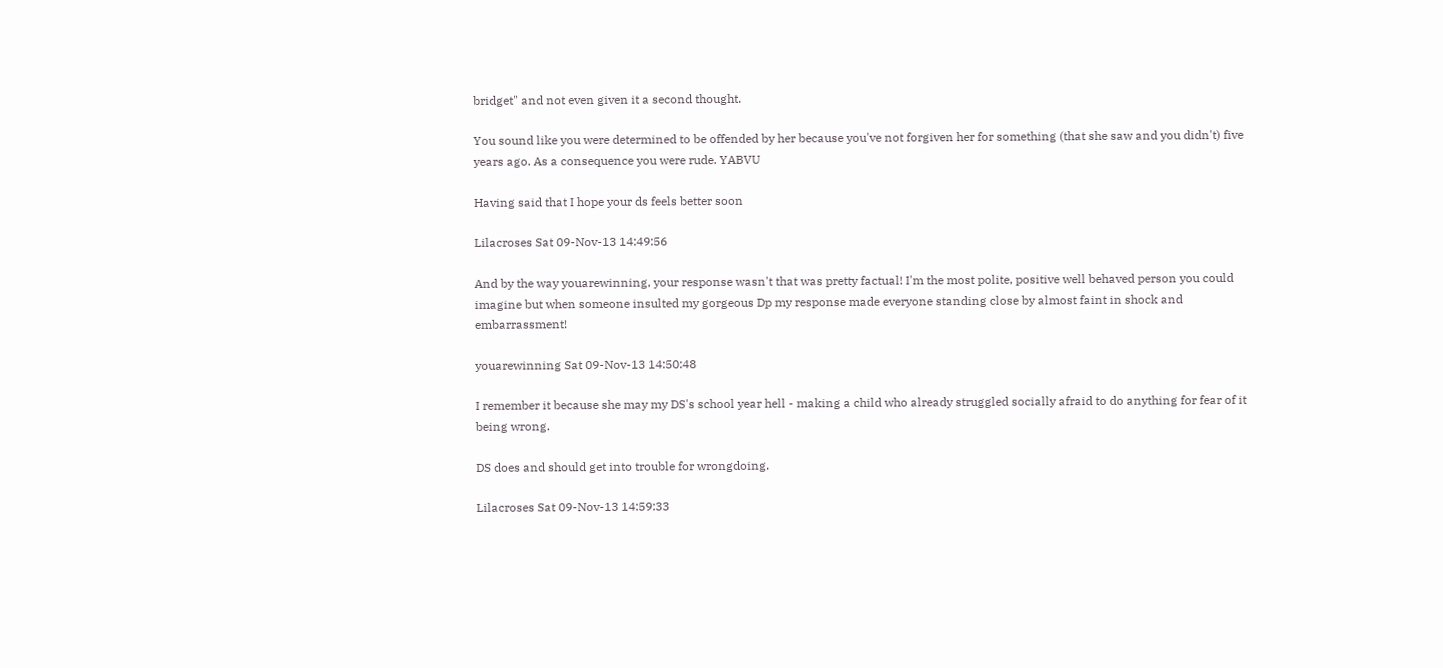bridget" and not even given it a second thought.

You sound like you were determined to be offended by her because you've not forgiven her for something (that she saw and you didn't) five years ago. As a consequence you were rude. YABVU

Having said that I hope your ds feels better soon

Lilacroses Sat 09-Nov-13 14:49:56

And by the way youarewinning, your response wasn't that was pretty factual! I'm the most polite, positive well behaved person you could imagine but when someone insulted my gorgeous Dp my response made everyone standing close by almost faint in shock and embarrassment!

youarewinning Sat 09-Nov-13 14:50:48

I remember it because she may my DS's school year hell - making a child who already struggled socially afraid to do anything for fear of it being wrong.

DS does and should get into trouble for wrongdoing.

Lilacroses Sat 09-Nov-13 14:59:33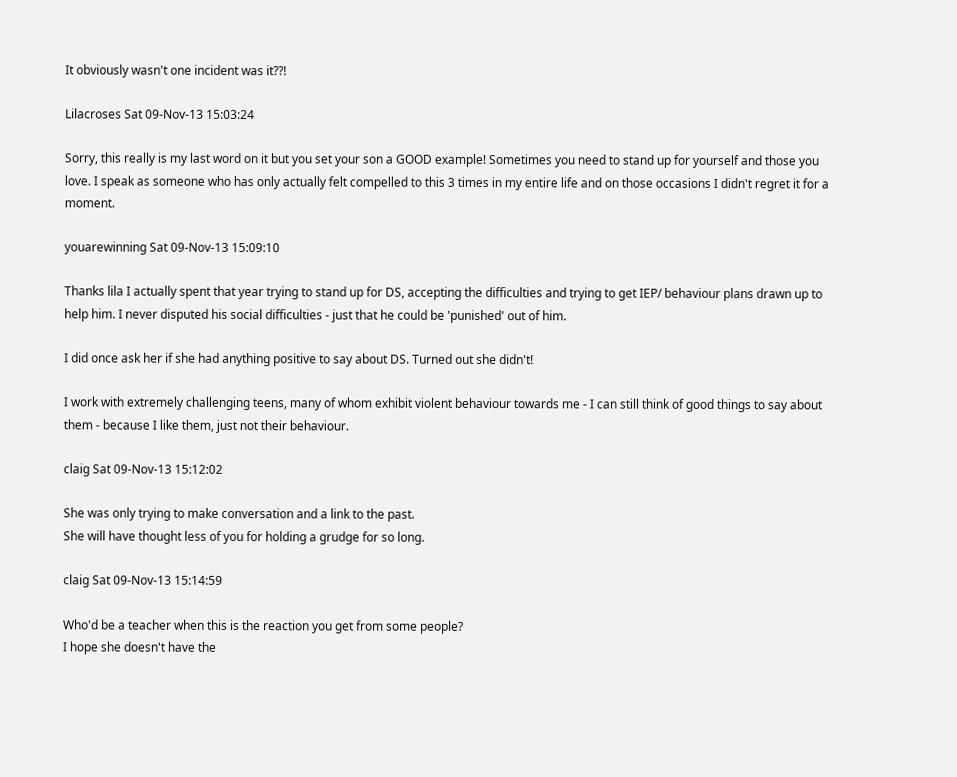It obviously wasn't one incident was it??!

Lilacroses Sat 09-Nov-13 15:03:24

Sorry, this really is my last word on it but you set your son a GOOD example! Sometimes you need to stand up for yourself and those you love. I speak as someone who has only actually felt compelled to this 3 times in my entire life and on those occasions I didn't regret it for a moment.

youarewinning Sat 09-Nov-13 15:09:10

Thanks lila I actually spent that year trying to stand up for DS, accepting the difficulties and trying to get IEP/ behaviour plans drawn up to help him. I never disputed his social difficulties - just that he could be 'punished' out of him.

I did once ask her if she had anything positive to say about DS. Turned out she didn't!

I work with extremely challenging teens, many of whom exhibit violent behaviour towards me - I can still think of good things to say about them - because I like them, just not their behaviour.

claig Sat 09-Nov-13 15:12:02

She was only trying to make conversation and a link to the past.
She will have thought less of you for holding a grudge for so long.

claig Sat 09-Nov-13 15:14:59

Who'd be a teacher when this is the reaction you get from some people?
I hope she doesn't have the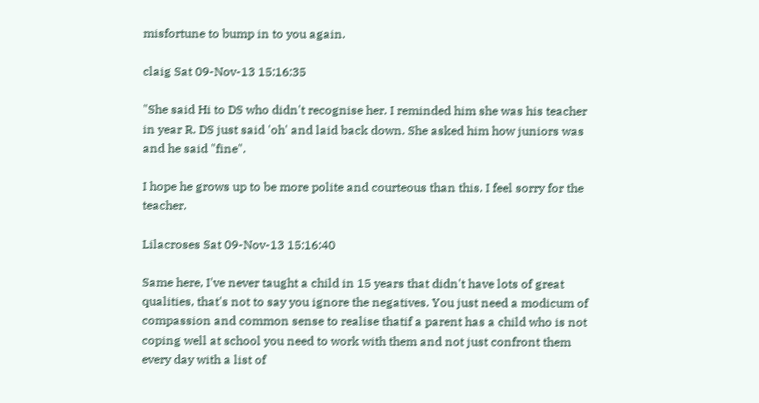misfortune to bump in to you again.

claig Sat 09-Nov-13 15:16:35

"She said Hi to DS who didn't recognise her. I reminded him she was his teacher in year R. DS just said 'oh' and laid back down. She asked him how juniors was and he said "fine".

I hope he grows up to be more polite and courteous than this. I feel sorry for the teacher.

Lilacroses Sat 09-Nov-13 15:16:40

Same here, I've never taught a child in 15 years that didn't have lots of great qualities, that's not to say you ignore the negatives. You just need a modicum of compassion and common sense to realise thatif a parent has a child who is not coping well at school you need to work with them and not just confront them every day with a list of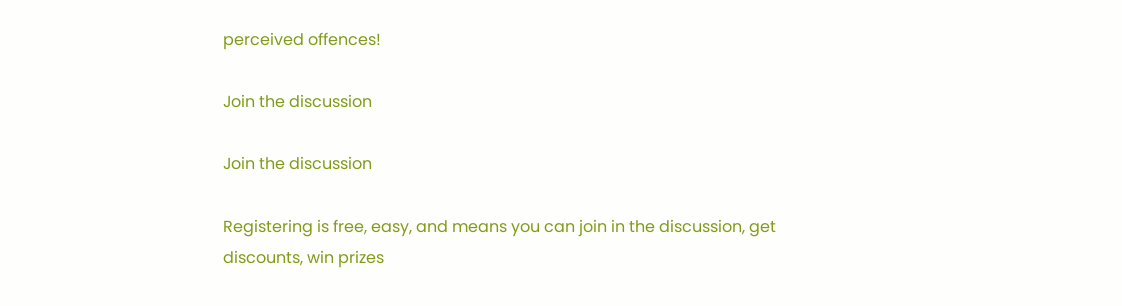perceived offences!

Join the discussion

Join the discussion

Registering is free, easy, and means you can join in the discussion, get discounts, win prizes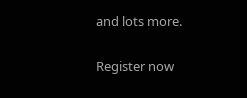and lots more.

Register now